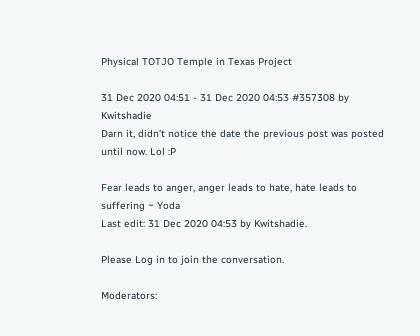Physical TOTJO Temple in Texas Project

31 Dec 2020 04:51 - 31 Dec 2020 04:53 #357308 by Kwitshadie
Darn it, didn’t notice the date the previous post was posted until now. Lol :P

Fear leads to anger, anger leads to hate, hate leads to suffering ~ Yoda
Last edit: 31 Dec 2020 04:53 by Kwitshadie.

Please Log in to join the conversation.

Moderators: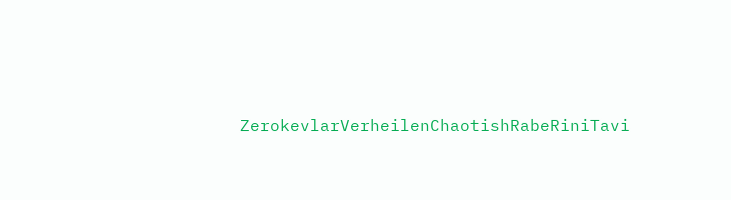ZerokevlarVerheilenChaotishRabeRiniTavi